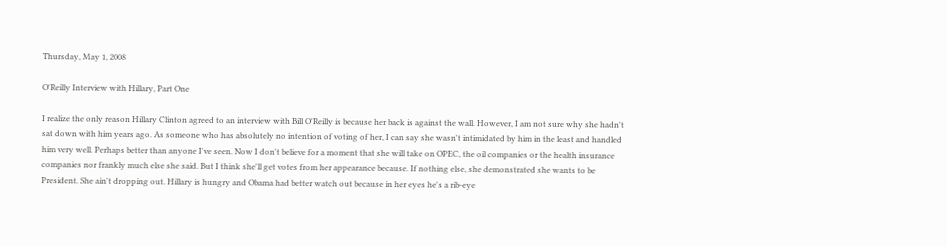Thursday, May 1, 2008

O'Reilly Interview with Hillary, Part One

I realize the only reason Hillary Clinton agreed to an interview with Bill O'Reilly is because her back is against the wall. However, I am not sure why she hadn't sat down with him years ago. As someone who has absolutely no intention of voting of her, I can say she wasn't intimidated by him in the least and handled him very well. Perhaps better than anyone I've seen. Now I don't believe for a moment that she will take on OPEC, the oil companies or the health insurance companies nor frankly much else she said. But I think she'll get votes from her appearance because. If nothing else, she demonstrated she wants to be President. She ain't dropping out. Hillary is hungry and Obama had better watch out because in her eyes he's a rib-eye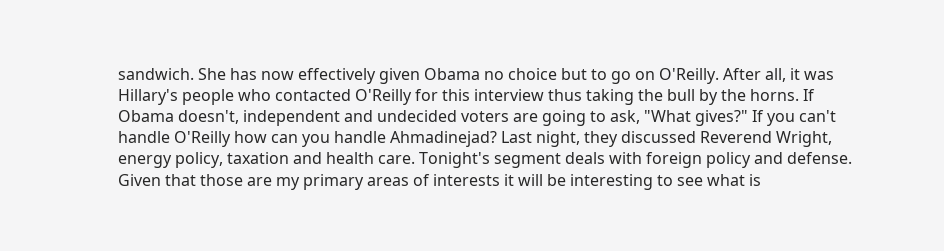sandwich. She has now effectively given Obama no choice but to go on O'Reilly. After all, it was Hillary's people who contacted O'Reilly for this interview thus taking the bull by the horns. If Obama doesn't, independent and undecided voters are going to ask, "What gives?" If you can't handle O'Reilly how can you handle Ahmadinejad? Last night, they discussed Reverend Wright, energy policy, taxation and health care. Tonight's segment deals with foreign policy and defense. Given that those are my primary areas of interests it will be interesting to see what is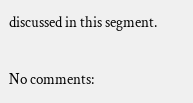discussed in this segment.

No comments: